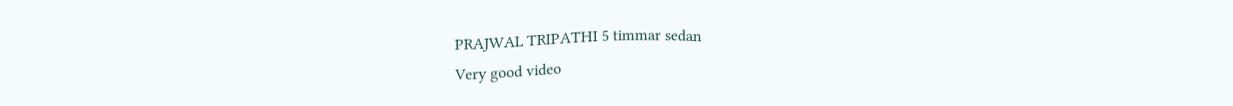PRAJWAL TRIPATHI 5 timmar sedan
Very good video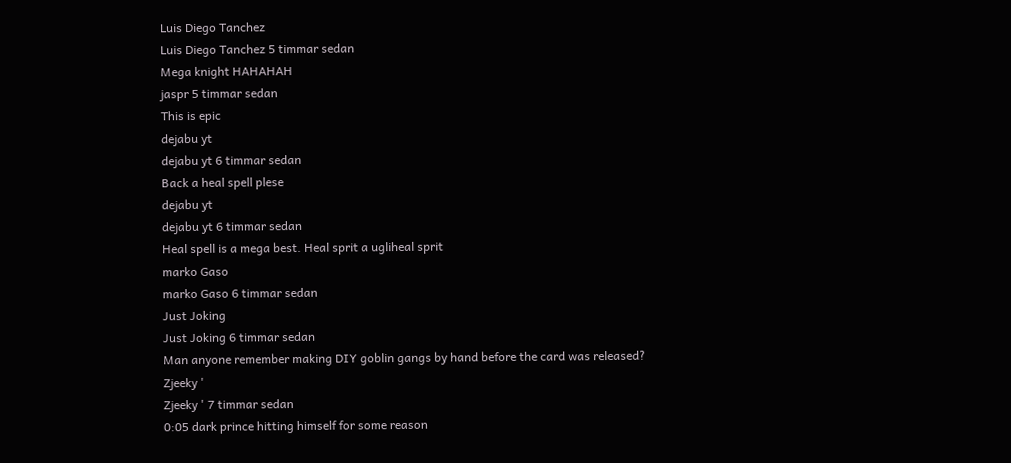Luis Diego Tanchez
Luis Diego Tanchez 5 timmar sedan
Mega knight HAHAHAH
jaspr 5 timmar sedan
This is epic
dejabu yt
dejabu yt 6 timmar sedan
Back a heal spell plese
dejabu yt
dejabu yt 6 timmar sedan
Heal spell is a mega best. Heal sprit a ugliheal sprit
marko Gaso
marko Gaso 6 timmar sedan
Just Joking
Just Joking 6 timmar sedan
Man anyone remember making DIY goblin gangs by hand before the card was released?
Zjeeky '
Zjeeky ' 7 timmar sedan
0:05 dark prince hitting himself for some reason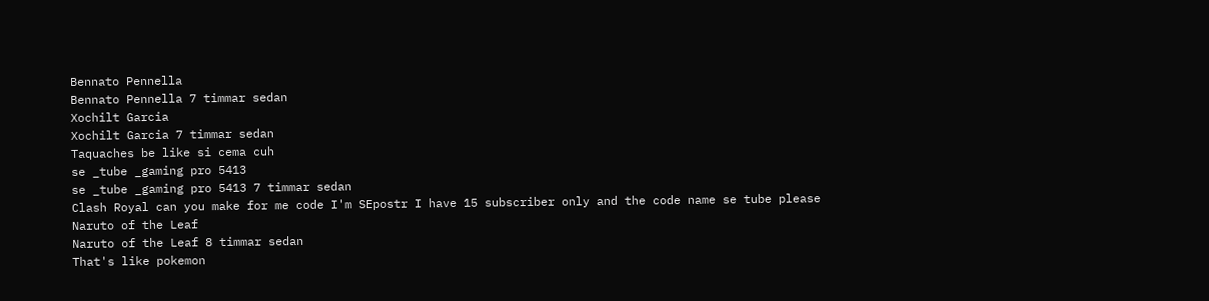Bennato Pennella
Bennato Pennella 7 timmar sedan
Xochilt Garcia
Xochilt Garcia 7 timmar sedan
Taquaches be like si cema cuh
se _tube _gaming pro 5413
se _tube _gaming pro 5413 7 timmar sedan
Clash Royal can you make for me code I'm SEpostr I have 15 subscriber only and the code name se tube please
Naruto of the Leaf
Naruto of the Leaf 8 timmar sedan
That's like pokemon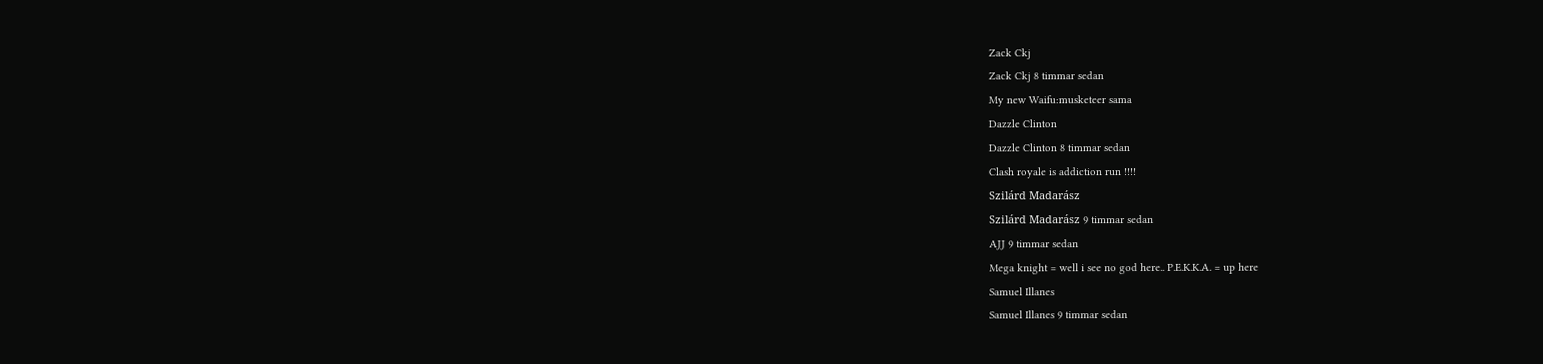Zack Ckj
Zack Ckj 8 timmar sedan
My new Waifu:musketeer sama
Dazzle Clinton
Dazzle Clinton 8 timmar sedan
Clash royale is addiction run !!!!
Szilárd Madarász
Szilárd Madarász 9 timmar sedan
AJJ 9 timmar sedan
Mega knight = well i see no god here.. P.E.K.K.A. = up here
Samuel Illanes
Samuel Illanes 9 timmar sedan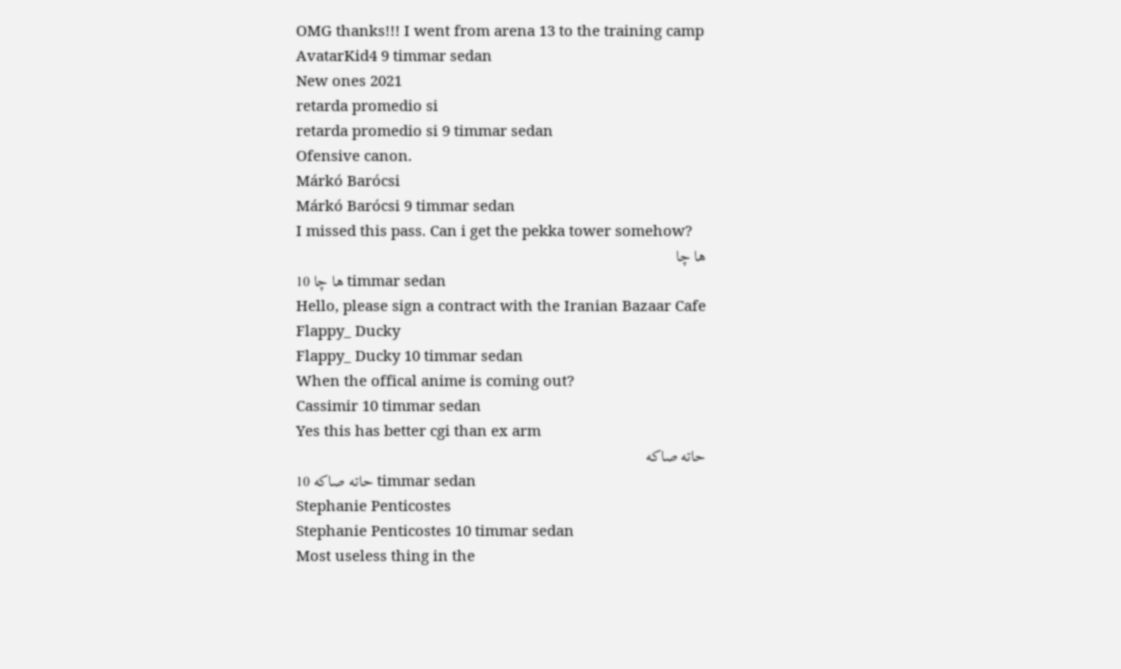OMG thanks!!! I went from arena 13 to the training camp
AvatarKid4 9 timmar sedan
New ones 2021
retarda promedio si
retarda promedio si 9 timmar sedan
Ofensive canon.
Márkó Barócsi
Márkó Barócsi 9 timmar sedan
I missed this pass. Can i get the pekka tower somehow?
ها چا
ها چا 10 timmar sedan
Hello, please sign a contract with the Iranian Bazaar Cafe
Flappy_ Ducky
Flappy_ Ducky 10 timmar sedan
When the offical anime is coming out?
Cassimir 10 timmar sedan
Yes this has better cgi than ex arm
حاته صاكه
حاته صاكه 10 timmar sedan
Stephanie Penticostes
Stephanie Penticostes 10 timmar sedan
Most useless thing in the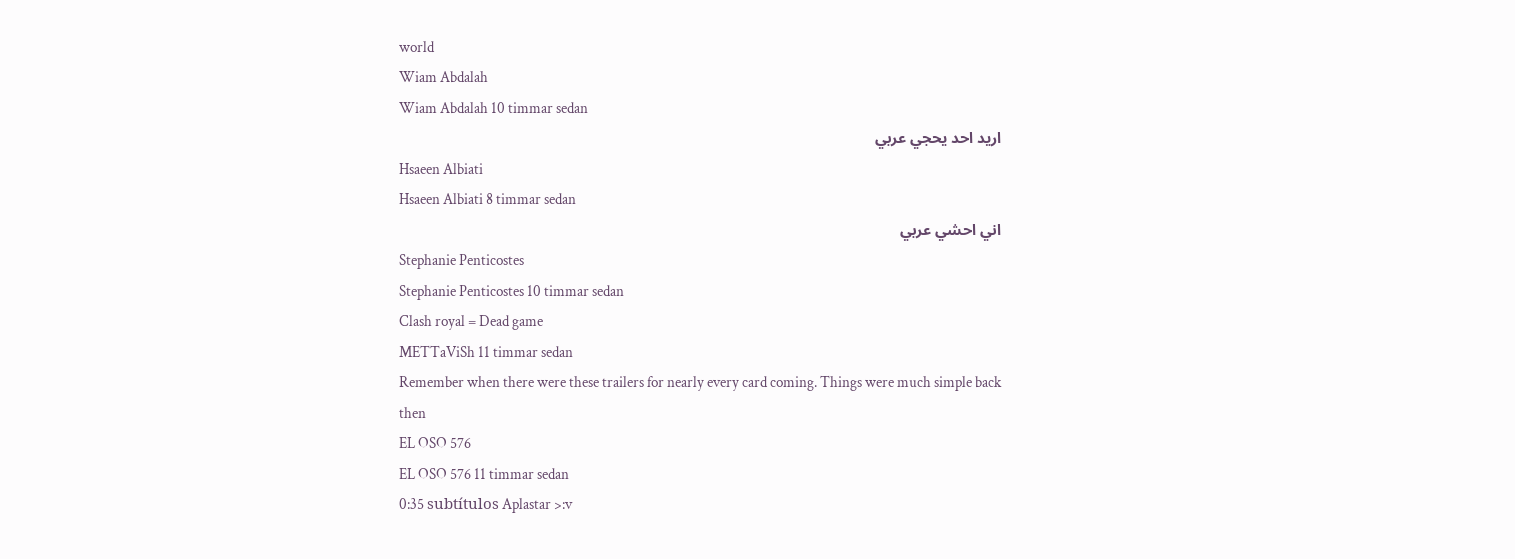world
Wiam Abdalah
Wiam Abdalah 10 timmar sedan
اريد احد يحجي عربي
Hsaeen Albiati
Hsaeen Albiati 8 timmar sedan
اني احشي عربي
Stephanie Penticostes
Stephanie Penticostes 10 timmar sedan
Clash royal = Dead game
METTaViSh 11 timmar sedan
Remember when there were these trailers for nearly every card coming. Things were much simple back then
EL OSO 576
EL OSO 576 11 timmar sedan
0:35 subtítulos Aplastar >:v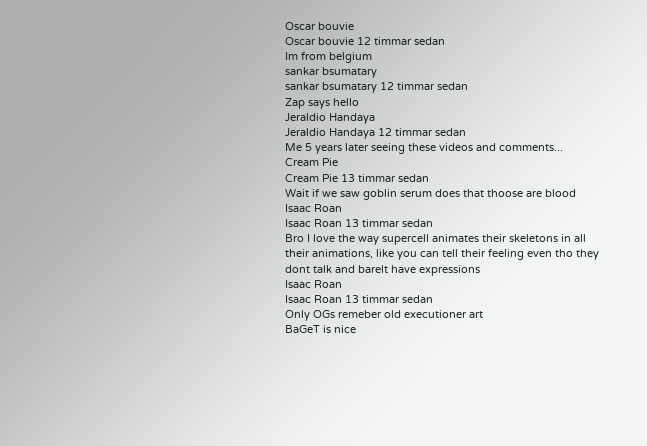Oscar bouvie
Oscar bouvie 12 timmar sedan
Im from belgium
sankar bsumatary
sankar bsumatary 12 timmar sedan
Zap says hello
Jeraldio Handaya
Jeraldio Handaya 12 timmar sedan
Me 5 years later seeing these videos and comments...
Cream Pie
Cream Pie 13 timmar sedan
Wait if we saw goblin serum does that thoose are blood
Isaac Roan
Isaac Roan 13 timmar sedan
Bro I love the way supercell animates their skeletons in all their animations, like you can tell their feeling even tho they dont talk and barelt have expressions
Isaac Roan
Isaac Roan 13 timmar sedan
Only OGs remeber old executioner art
BaGeT is nice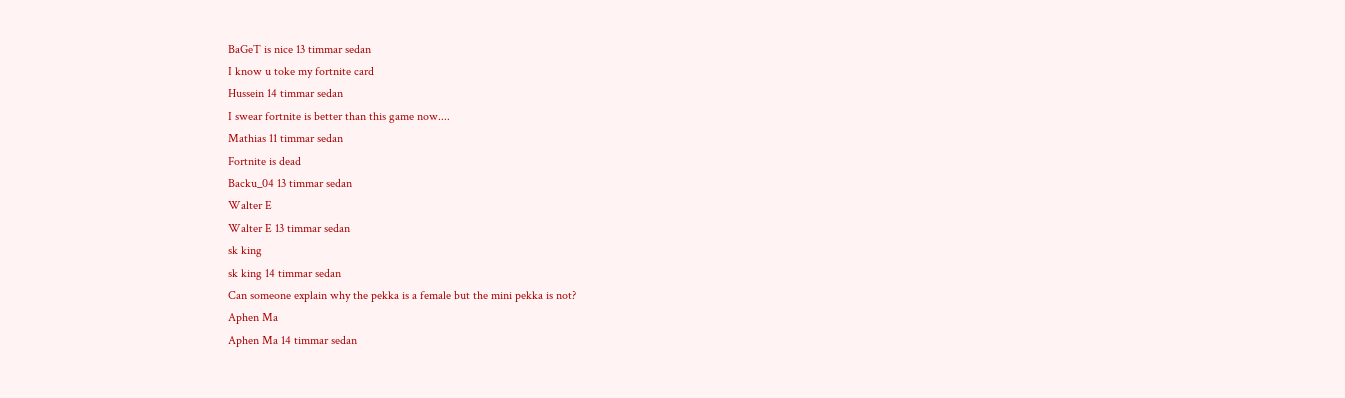BaGeT is nice 13 timmar sedan
I know u toke my fortnite card
Hussein 14 timmar sedan
I swear fortnite is better than this game now....
Mathias 11 timmar sedan
Fortnite is dead
Backu_04 13 timmar sedan
Walter E
Walter E 13 timmar sedan
sk king
sk king 14 timmar sedan
Can someone explain why the pekka is a female but the mini pekka is not?
Aphen Ma
Aphen Ma 14 timmar sedan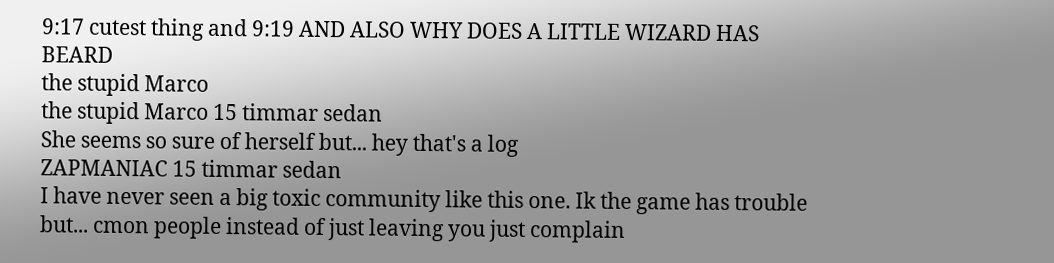9:17 cutest thing and 9:19 AND ALSO WHY DOES A LITTLE WIZARD HAS BEARD
the stupid Marco
the stupid Marco 15 timmar sedan
She seems so sure of herself but... hey that's a log
ZAPMANIAC 15 timmar sedan
I have never seen a big toxic community like this one. Ik the game has trouble but... cmon people instead of just leaving you just complain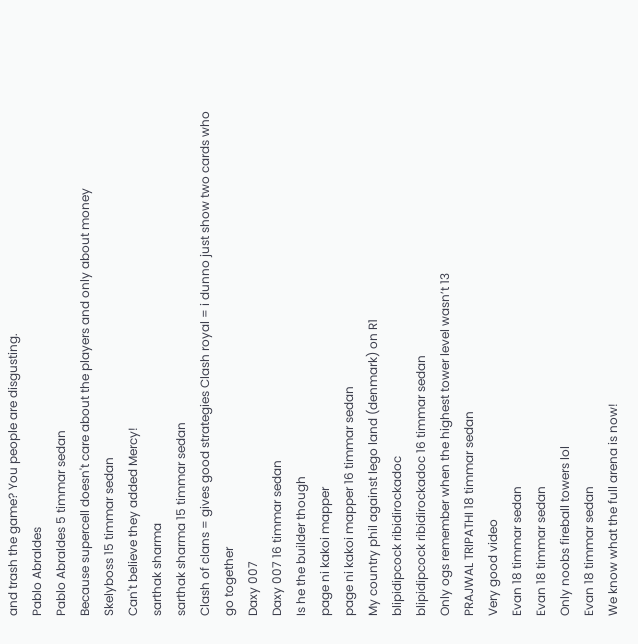and trash the game? You people are disgusting.
Pablo Abraldes
Pablo Abraldes 5 timmar sedan
Because supercell doesn't care about the players and only about money
Skelyboss 15 timmar sedan
Can't believe they added Mercy!
sarthak sharma
sarthak sharma 15 timmar sedan
Clash of clans = gives good strategies Clash royal = i dunno just show two cards who go together
Daxy 007
Daxy 007 16 timmar sedan
Is he the builder though
page ni kakoi mapper
page ni kakoi mapper 16 timmar sedan
My country phil against lego land (denmark) on R1
blipidipcock ribidirockadoc
blipidipcock ribidirockadoc 16 timmar sedan
Only ogs remember when the highest tower level wasn’t 13
PRAJWAL TRIPATHI 18 timmar sedan
Very good video
Evan 18 timmar sedan
Evan 18 timmar sedan
Only noobs fireball towers lol
Evan 18 timmar sedan
We know what the full arena is now!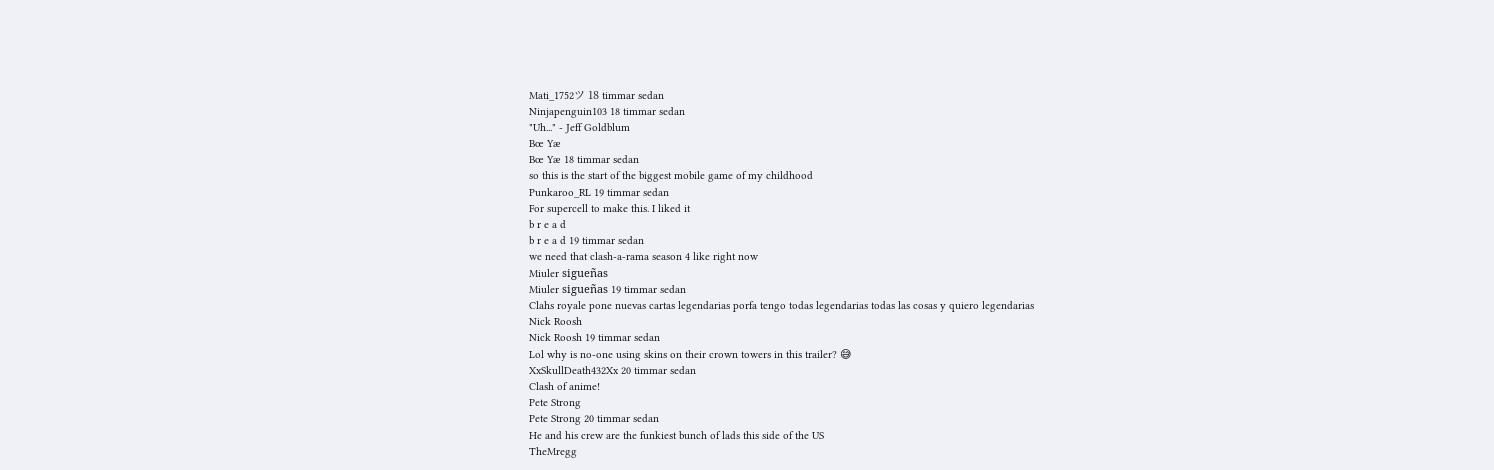Mati_1752ツ 18 timmar sedan
Ninjapenguin103 18 timmar sedan
"Uh..." - Jeff Goldblum
Bœ Yæ
Bœ Yæ 18 timmar sedan
so this is the start of the biggest mobile game of my childhood
Punkaroo_RL 19 timmar sedan
For supercell to make this. I liked it
b r e a d
b r e a d 19 timmar sedan
we need that clash-a-rama season 4 like right now
Miuler sigueñas
Miuler sigueñas 19 timmar sedan
Clahs royale pone nuevas cartas legendarias porfa tengo todas legendarias todas las cosas y quiero legendarias
Nick Roosh
Nick Roosh 19 timmar sedan
Lol why is no-one using skins on their crown towers in this trailer? 😅
XxSkullDeath432Xx 20 timmar sedan
Clash of anime!
Pete Strong
Pete Strong 20 timmar sedan
He and his crew are the funkiest bunch of lads this side of the US
TheMregg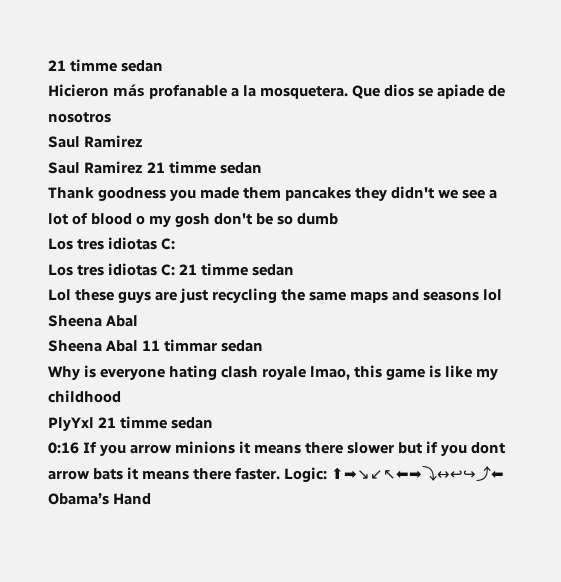21 timme sedan
Hicieron más profanable a la mosquetera. Que dios se apiade de nosotros
Saul Ramirez
Saul Ramirez 21 timme sedan
Thank goodness you made them pancakes they didn't we see a lot of blood o my gosh don't be so dumb
Los tres idiotas C:
Los tres idiotas C: 21 timme sedan
Lol these guys are just recycling the same maps and seasons lol
Sheena Abal
Sheena Abal 11 timmar sedan
Why is everyone hating clash royale lmao, this game is like my childhood
PlyYxl 21 timme sedan
0:16 If you arrow minions it means there slower but if you dont arrow bats it means there faster. Logic: ⬆➡↘↙↖⬅➡⤵↔↩↪⤴⬅
Obama’s Hand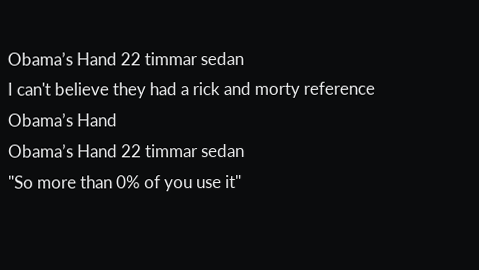Obama’s Hand 22 timmar sedan
I can't believe they had a rick and morty reference
Obama’s Hand
Obama’s Hand 22 timmar sedan
"So more than 0% of you use it"